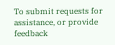To submit requests for assistance, or provide feedback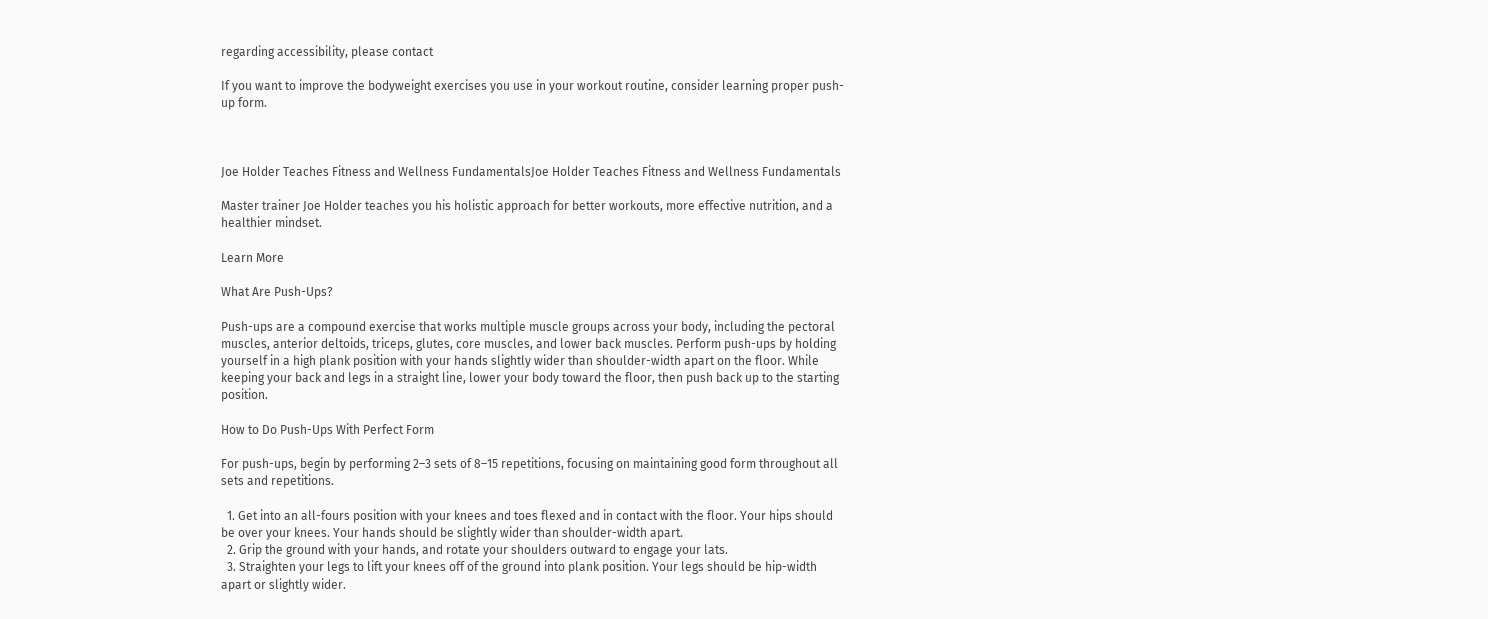regarding accessibility, please contact

If you want to improve the bodyweight exercises you use in your workout routine, consider learning proper push-up form.



Joe Holder Teaches Fitness and Wellness FundamentalsJoe Holder Teaches Fitness and Wellness Fundamentals

Master trainer Joe Holder teaches you his holistic approach for better workouts, more effective nutrition, and a healthier mindset.

Learn More

What Are Push-Ups?

Push-ups are a compound exercise that works multiple muscle groups across your body, including the pectoral muscles, anterior deltoids, triceps, glutes, core muscles, and lower back muscles. Perform push-ups by holding yourself in a high plank position with your hands slightly wider than shoulder-width apart on the floor. While keeping your back and legs in a straight line, lower your body toward the floor, then push back up to the starting position.

How to Do Push-Ups With Perfect Form

For push-ups, begin by performing 2–3 sets of 8–15 repetitions, focusing on maintaining good form throughout all sets and repetitions.

  1. Get into an all-fours position with your knees and toes flexed and in contact with the floor. Your hips should be over your knees. Your hands should be slightly wider than shoulder-width apart.
  2. Grip the ground with your hands, and rotate your shoulders outward to engage your lats.
  3. Straighten your legs to lift your knees off of the ground into plank position. Your legs should be hip-width apart or slightly wider.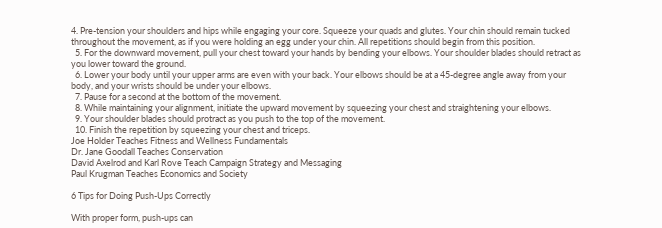4. Pre-tension your shoulders and hips while engaging your core. Squeeze your quads and glutes. Your chin should remain tucked throughout the movement, as if you were holding an egg under your chin. All repetitions should begin from this position.
  5. For the downward movement, pull your chest toward your hands by bending your elbows. Your shoulder blades should retract as you lower toward the ground.
  6. Lower your body until your upper arms are even with your back. Your elbows should be at a 45-degree angle away from your body, and your wrists should be under your elbows.
  7. Pause for a second at the bottom of the movement.
  8. While maintaining your alignment, initiate the upward movement by squeezing your chest and straightening your elbows.
  9. Your shoulder blades should protract as you push to the top of the movement.
  10. Finish the repetition by squeezing your chest and triceps.
Joe Holder Teaches Fitness and Wellness Fundamentals
Dr. Jane Goodall Teaches Conservation
David Axelrod and Karl Rove Teach Campaign Strategy and Messaging
Paul Krugman Teaches Economics and Society

6 Tips for Doing Push-Ups Correctly

With proper form, push-ups can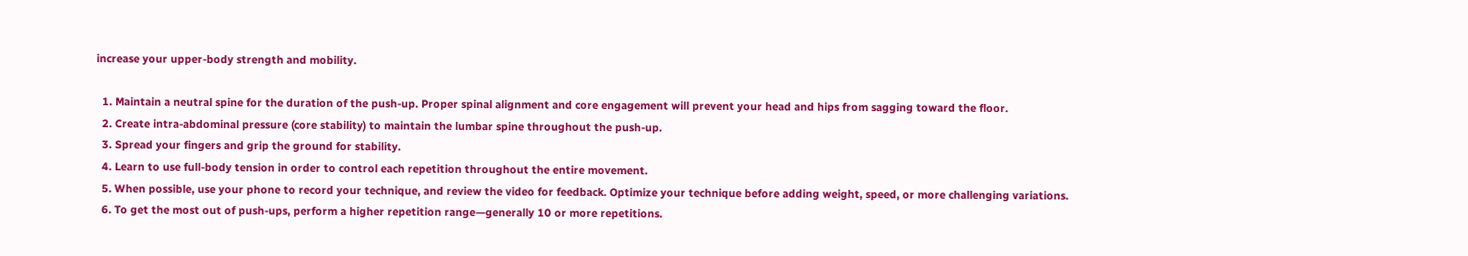increase your upper-body strength and mobility.

  1. Maintain a neutral spine for the duration of the push-up. Proper spinal alignment and core engagement will prevent your head and hips from sagging toward the floor.
  2. Create intra-abdominal pressure (core stability) to maintain the lumbar spine throughout the push-up.
  3. Spread your fingers and grip the ground for stability.
  4. Learn to use full-body tension in order to control each repetition throughout the entire movement.
  5. When possible, use your phone to record your technique, and review the video for feedback. Optimize your technique before adding weight, speed, or more challenging variations.
  6. To get the most out of push-ups, perform a higher repetition range—generally 10 or more repetitions.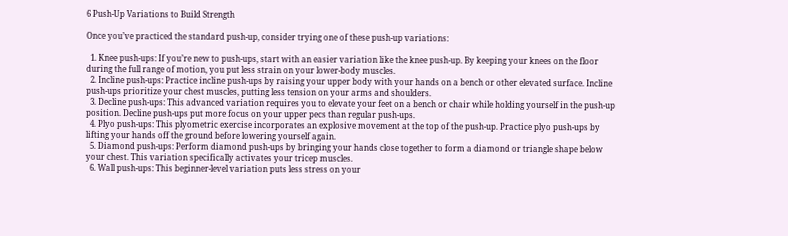6 Push-Up Variations to Build Strength

Once you’ve practiced the standard push-up, consider trying one of these push-up variations:

  1. Knee push-ups: If you’re new to push-ups, start with an easier variation like the knee push-up. By keeping your knees on the floor during the full range of motion, you put less strain on your lower-body muscles.
  2. Incline push-ups: Practice incline push-ups by raising your upper body with your hands on a bench or other elevated surface. Incline push-ups prioritize your chest muscles, putting less tension on your arms and shoulders.
  3. Decline push-ups: This advanced variation requires you to elevate your feet on a bench or chair while holding yourself in the push-up position. Decline push-ups put more focus on your upper pecs than regular push-ups.
  4. Plyo push-ups: This plyometric exercise incorporates an explosive movement at the top of the push-up. Practice plyo push-ups by lifting your hands off the ground before lowering yourself again.
  5. Diamond push-ups: Perform diamond push-ups by bringing your hands close together to form a diamond or triangle shape below your chest. This variation specifically activates your tricep muscles.
  6. Wall push-ups: This beginner-level variation puts less stress on your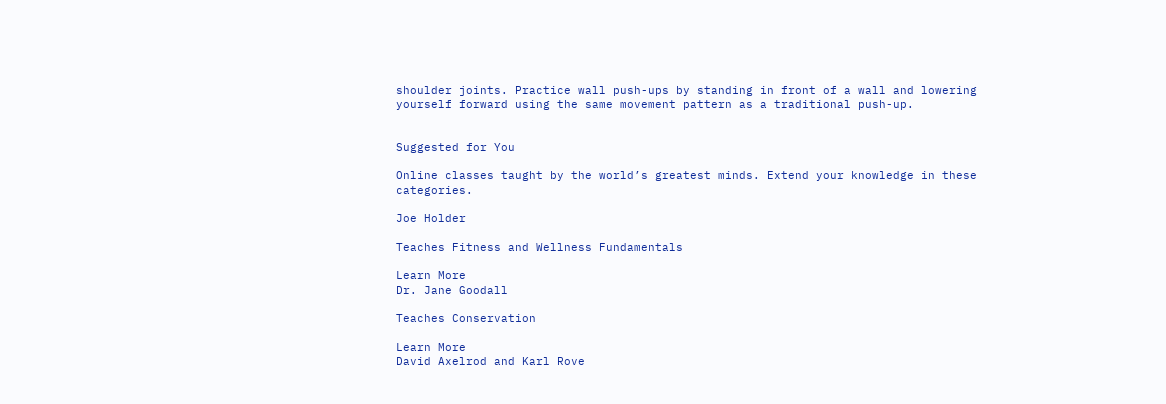shoulder joints. Practice wall push-ups by standing in front of a wall and lowering yourself forward using the same movement pattern as a traditional push-up.


Suggested for You

Online classes taught by the world’s greatest minds. Extend your knowledge in these categories.

Joe Holder

Teaches Fitness and Wellness Fundamentals

Learn More
Dr. Jane Goodall

Teaches Conservation

Learn More
David Axelrod and Karl Rove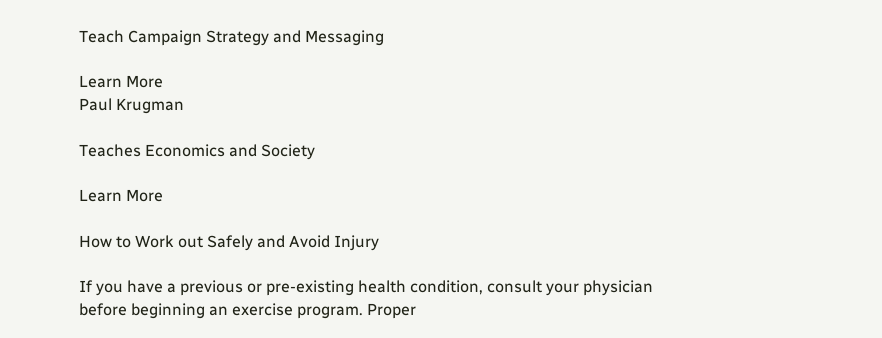Teach Campaign Strategy and Messaging

Learn More
Paul Krugman

Teaches Economics and Society

Learn More

How to Work out Safely and Avoid Injury

If you have a previous or pre-existing health condition, consult your physician before beginning an exercise program. Proper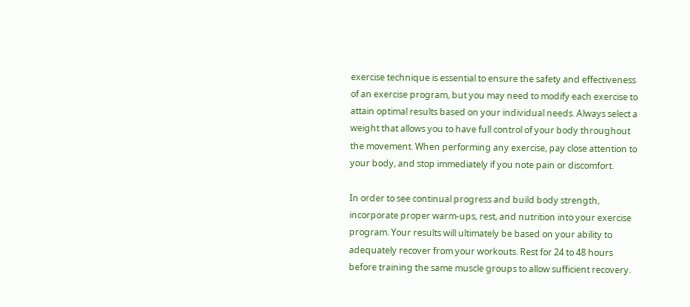exercise technique is essential to ensure the safety and effectiveness of an exercise program, but you may need to modify each exercise to attain optimal results based on your individual needs. Always select a weight that allows you to have full control of your body throughout the movement. When performing any exercise, pay close attention to your body, and stop immediately if you note pain or discomfort.

In order to see continual progress and build body strength, incorporate proper warm-ups, rest, and nutrition into your exercise program. Your results will ultimately be based on your ability to adequately recover from your workouts. Rest for 24 to 48 hours before training the same muscle groups to allow sufficient recovery.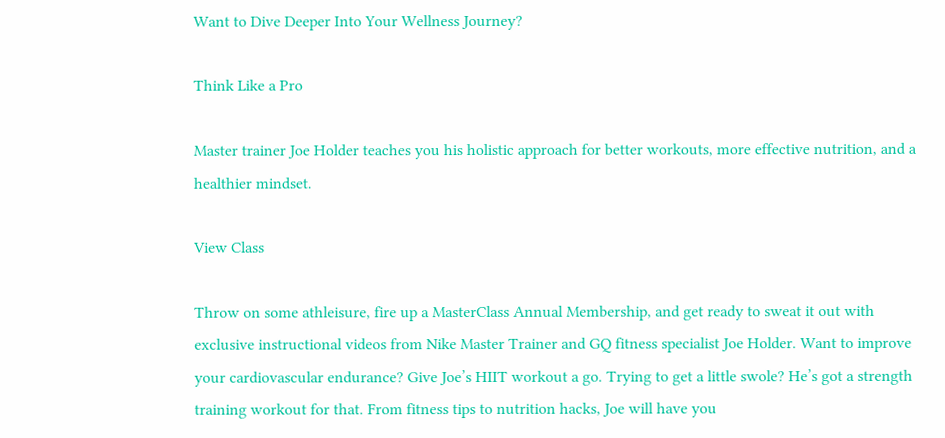Want to Dive Deeper Into Your Wellness Journey?

Think Like a Pro

Master trainer Joe Holder teaches you his holistic approach for better workouts, more effective nutrition, and a healthier mindset.

View Class

Throw on some athleisure, fire up a MasterClass Annual Membership, and get ready to sweat it out with exclusive instructional videos from Nike Master Trainer and GQ fitness specialist Joe Holder. Want to improve your cardiovascular endurance? Give Joe’s HIIT workout a go. Trying to get a little swole? He’s got a strength training workout for that. From fitness tips to nutrition hacks, Joe will have you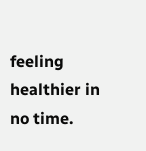feeling healthier in no time.